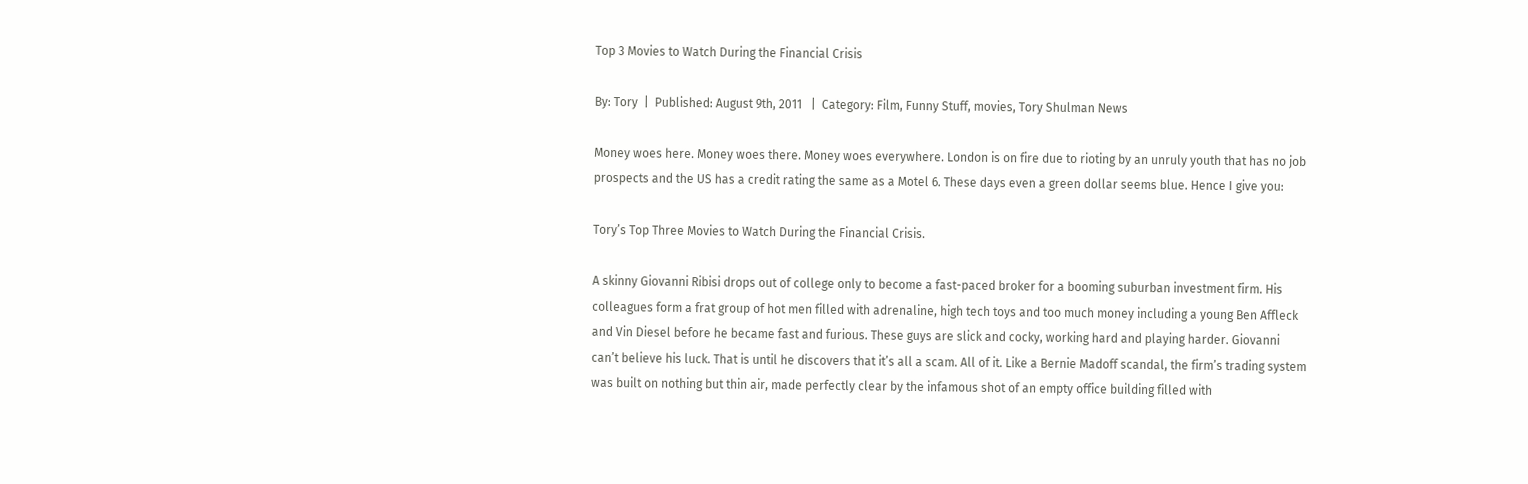Top 3 Movies to Watch During the Financial Crisis

By: Tory  |  Published: August 9th, 2011   |  Category: Film, Funny Stuff, movies, Tory Shulman News

Money woes here. Money woes there. Money woes everywhere. London is on fire due to rioting by an unruly youth that has no job prospects and the US has a credit rating the same as a Motel 6. These days even a green dollar seems blue. Hence I give you:

Tory’s Top Three Movies to Watch During the Financial Crisis.

A skinny Giovanni Ribisi drops out of college only to become a fast-paced broker for a booming suburban investment firm. His colleagues form a frat group of hot men filled with adrenaline, high tech toys and too much money including a young Ben Affleck and Vin Diesel before he became fast and furious. These guys are slick and cocky, working hard and playing harder. Giovanni can’t believe his luck. That is until he discovers that it’s all a scam. All of it. Like a Bernie Madoff scandal, the firm’s trading system was built on nothing but thin air, made perfectly clear by the infamous shot of an empty office building filled with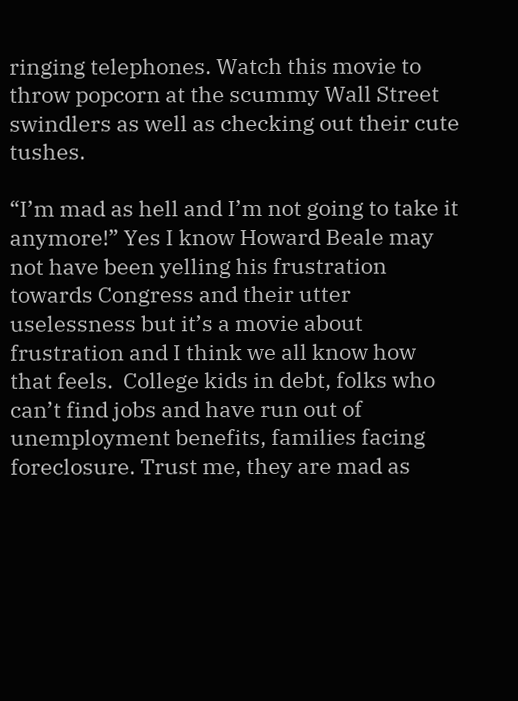ringing telephones. Watch this movie to throw popcorn at the scummy Wall Street swindlers as well as checking out their cute tushes.

“I’m mad as hell and I’m not going to take it anymore!” Yes I know Howard Beale may not have been yelling his frustration towards Congress and their utter uselessness but it’s a movie about frustration and I think we all know how that feels.  College kids in debt, folks who can’t find jobs and have run out of unemployment benefits, families facing foreclosure. Trust me, they are mad as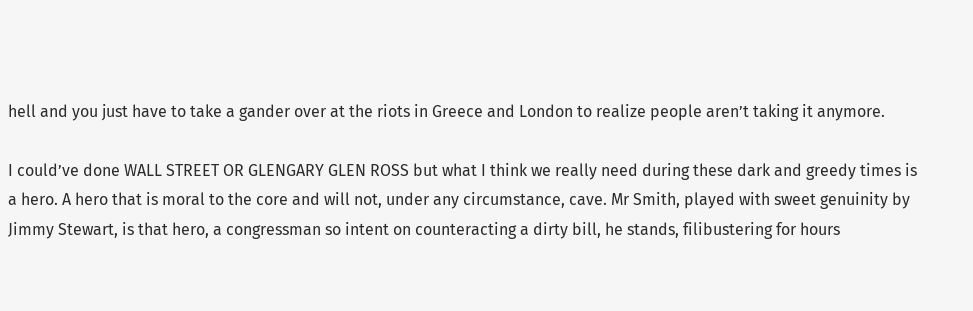hell and you just have to take a gander over at the riots in Greece and London to realize people aren’t taking it anymore.

I could’ve done WALL STREET OR GLENGARY GLEN ROSS but what I think we really need during these dark and greedy times is a hero. A hero that is moral to the core and will not, under any circumstance, cave. Mr Smith, played with sweet genuinity by Jimmy Stewart, is that hero, a congressman so intent on counteracting a dirty bill, he stands, filibustering for hours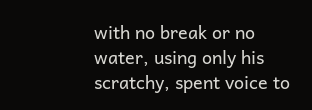with no break or no water, using only his scratchy, spent voice to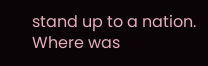stand up to a nation. Where was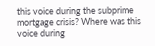this voice during the subprime mortgage crisis? Where was this voice during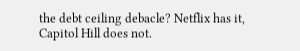the debt ceiling debacle? Netflix has it, Capitol Hill does not.